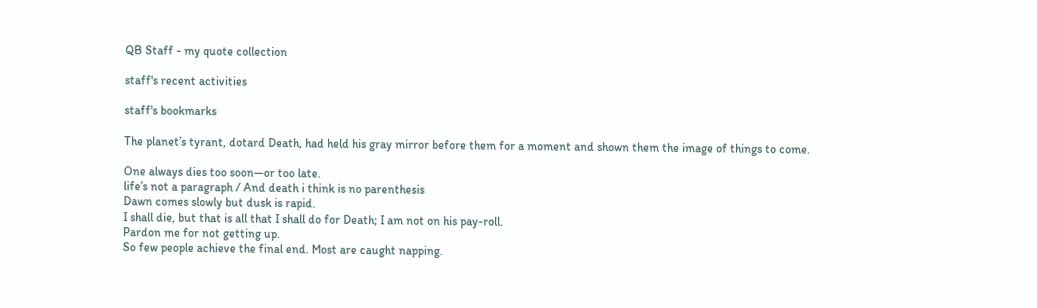QB Staff - my quote collection

staff's recent activities

staff's bookmarks

The planet’s tyrant, dotard Death, had held his gray mirror before them for a moment and shown them the image of things to come.

One always dies too soon—or too late.
life’s not a paragraph / And death i think is no parenthesis
Dawn comes slowly but dusk is rapid.
I shall die, but that is all that I shall do for Death; I am not on his pay-roll.
Pardon me for not getting up.
So few people achieve the final end. Most are caught napping.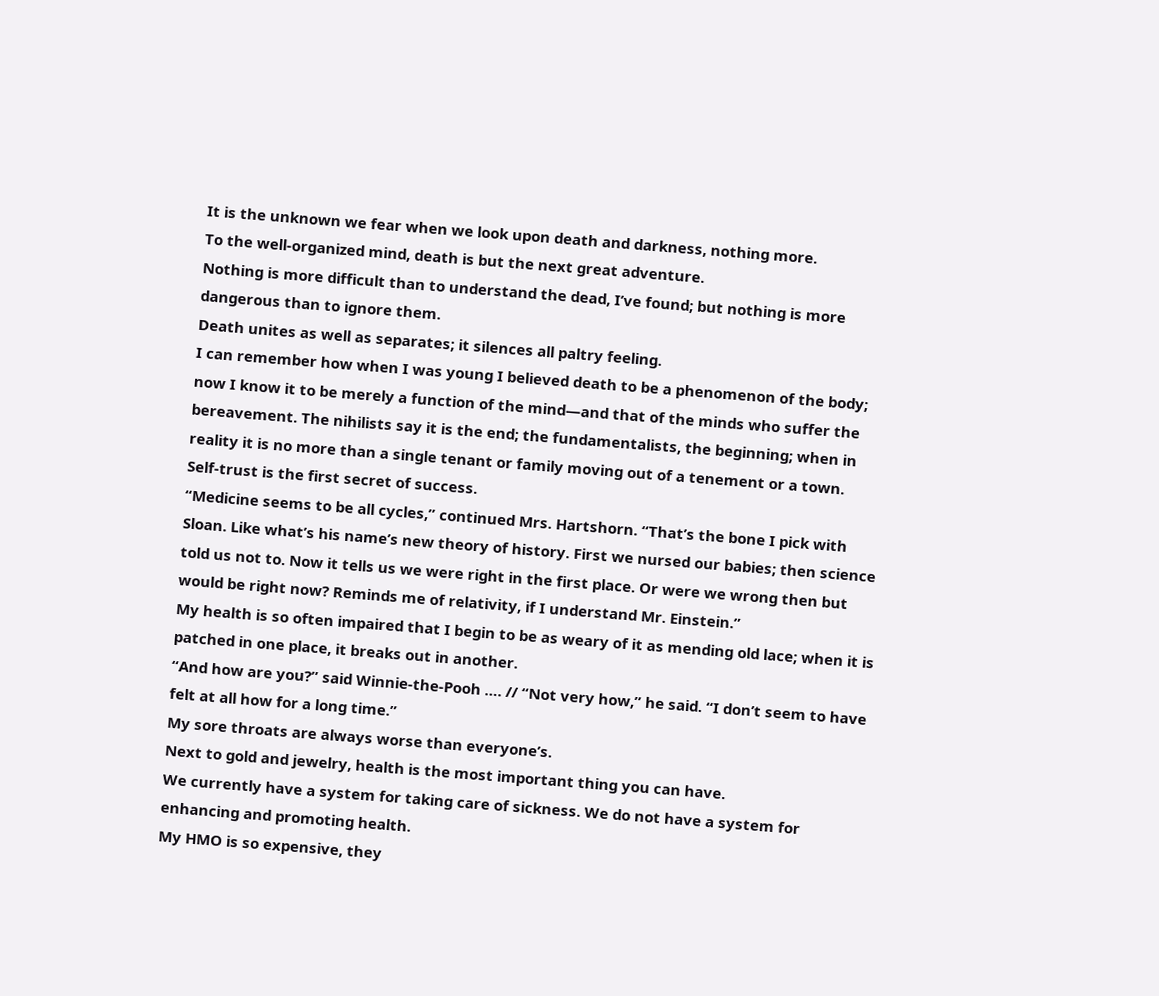It is the unknown we fear when we look upon death and darkness, nothing more.
To the well-organized mind, death is but the next great adventure.
Nothing is more difficult than to understand the dead, I’ve found; but nothing is more dangerous than to ignore them.
Death unites as well as separates; it silences all paltry feeling.
I can remember how when I was young I believed death to be a phenomenon of the body; now I know it to be merely a function of the mind—and that of the minds who suffer the bereavement. The nihilists say it is the end; the fundamentalists, the beginning; when in reality it is no more than a single tenant or family moving out of a tenement or a town.
Self-trust is the first secret of success.
“Medicine seems to be all cycles,” continued Mrs. Hartshorn. “That’s the bone I pick with Sloan. Like what’s his name’s new theory of history. First we nursed our babies; then science told us not to. Now it tells us we were right in the first place. Or were we wrong then but would be right now? Reminds me of relativity, if I understand Mr. Einstein.”
My health is so often impaired that I begin to be as weary of it as mending old lace; when it is patched in one place, it breaks out in another.
“And how are you?” said Winnie-the-Pooh …. // “Not very how,” he said. “I don’t seem to have felt at all how for a long time.”
My sore throats are always worse than everyone’s.
Next to gold and jewelry, health is the most important thing you can have.
We currently have a system for taking care of sickness. We do not have a system for enhancing and promoting health.
My HMO is so expensive, they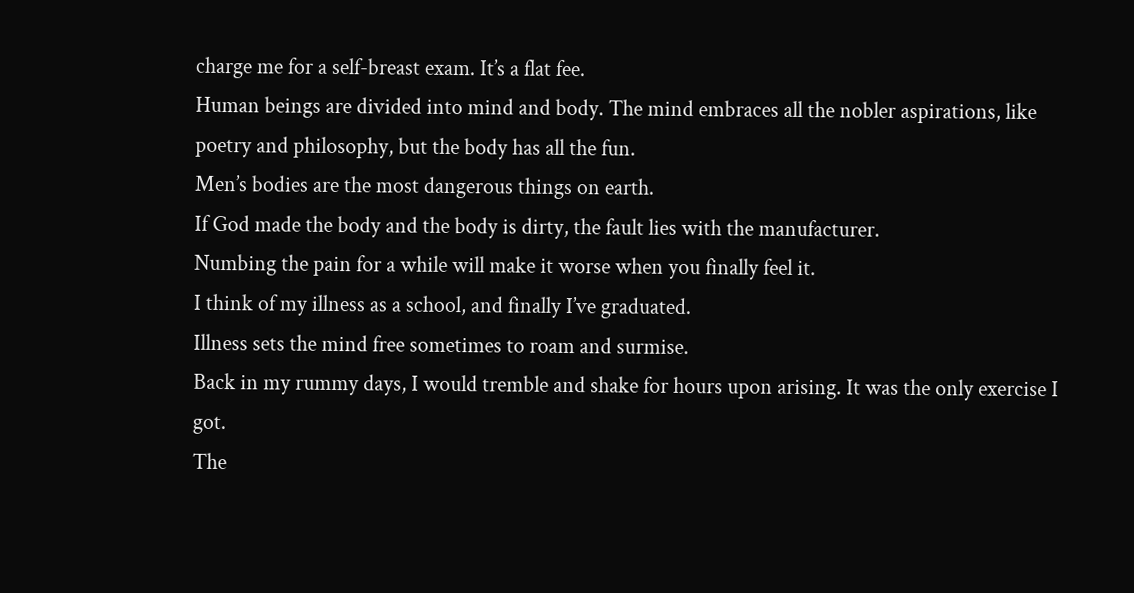charge me for a self-breast exam. It’s a flat fee.
Human beings are divided into mind and body. The mind embraces all the nobler aspirations, like poetry and philosophy, but the body has all the fun.
Men’s bodies are the most dangerous things on earth.
If God made the body and the body is dirty, the fault lies with the manufacturer.
Numbing the pain for a while will make it worse when you finally feel it.
I think of my illness as a school, and finally I’ve graduated.
Illness sets the mind free sometimes to roam and surmise.
Back in my rummy days, I would tremble and shake for hours upon arising. It was the only exercise I got.
The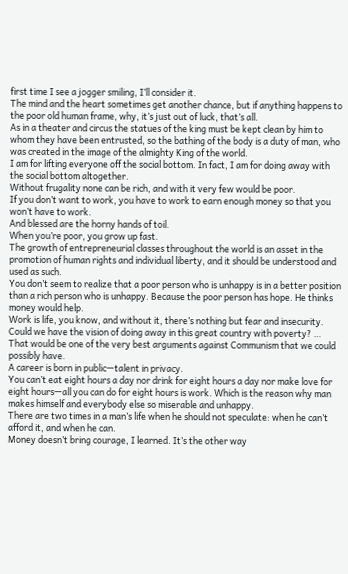first time I see a jogger smiling, I’ll consider it.
The mind and the heart sometimes get another chance, but if anything happens to the poor old human frame, why, it’s just out of luck, that’s all.
As in a theater and circus the statues of the king must be kept clean by him to whom they have been entrusted, so the bathing of the body is a duty of man, who was created in the image of the almighty King of the world.
I am for lifting everyone off the social bottom. In fact, I am for doing away with the social bottom altogether.
Without frugality none can be rich, and with it very few would be poor.
If you don’t want to work, you have to work to earn enough money so that you won’t have to work.
And blessed are the horny hands of toil.
When you’re poor, you grow up fast.
The growth of entrepreneurial classes throughout the world is an asset in the promotion of human rights and individual liberty, and it should be understood and used as such.
You don’t seem to realize that a poor person who is unhappy is in a better position than a rich person who is unhappy. Because the poor person has hope. He thinks money would help.
Work is life, you know, and without it, there’s nothing but fear and insecurity.
Could we have the vision of doing away in this great country with poverty? … That would be one of the very best arguments against Communism that we could possibly have.
A career is born in public—talent in privacy.
You can’t eat eight hours a day nor drink for eight hours a day nor make love for eight hours—all you can do for eight hours is work. Which is the reason why man makes himself and everybody else so miserable and unhappy.
There are two times in a man’s life when he should not speculate: when he can’t afford it, and when he can.
Money doesn’t bring courage, I learned. It’s the other way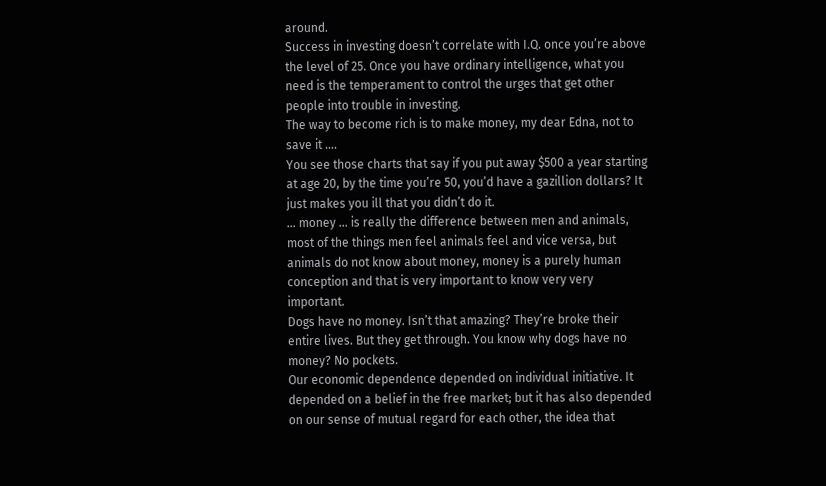around.
Success in investing doesn’t correlate with I.Q. once you’re above the level of 25. Once you have ordinary intelligence, what you need is the temperament to control the urges that get other people into trouble in investing.
The way to become rich is to make money, my dear Edna, not to save it ….
You see those charts that say if you put away $500 a year starting at age 20, by the time you’re 50, you’d have a gazillion dollars? It just makes you ill that you didn’t do it.
… money … is really the difference between men and animals, most of the things men feel animals feel and vice versa, but animals do not know about money, money is a purely human conception and that is very important to know very very important.
Dogs have no money. Isn’t that amazing? They’re broke their entire lives. But they get through. You know why dogs have no money? No pockets.
Our economic dependence depended on individual initiative. It depended on a belief in the free market; but it has also depended on our sense of mutual regard for each other, the idea that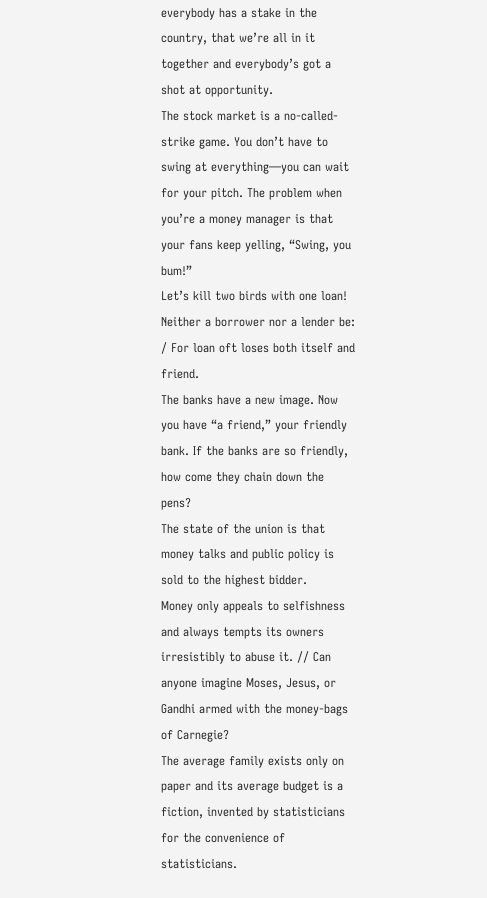everybody has a stake in the country, that we’re all in it together and everybody’s got a shot at opportunity.
The stock market is a no-called-strike game. You don’t have to swing at everything—you can wait for your pitch. The problem when you’re a money manager is that your fans keep yelling, “Swing, you bum!”
Let’s kill two birds with one loan!
Neither a borrower nor a lender be: / For loan oft loses both itself and friend.
The banks have a new image. Now you have “a friend,” your friendly bank. If the banks are so friendly, how come they chain down the pens?
The state of the union is that money talks and public policy is sold to the highest bidder.
Money only appeals to selfishness and always tempts its owners irresistibly to abuse it. // Can anyone imagine Moses, Jesus, or Gandhi armed with the money-bags of Carnegie?
The average family exists only on paper and its average budget is a fiction, invented by statisticians for the convenience of statisticians.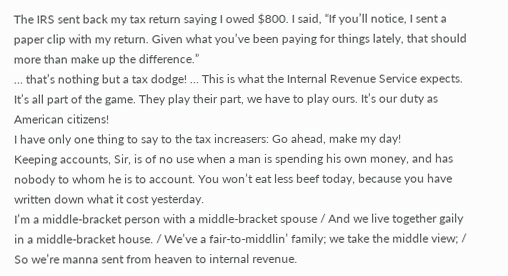The IRS sent back my tax return saying I owed $800. I said, “If you’ll notice, I sent a paper clip with my return. Given what you’ve been paying for things lately, that should more than make up the difference.”
… that’s nothing but a tax dodge! … This is what the Internal Revenue Service expects. It’s all part of the game. They play their part, we have to play ours. It’s our duty as American citizens!
I have only one thing to say to the tax increasers: Go ahead, make my day!
Keeping accounts, Sir, is of no use when a man is spending his own money, and has nobody to whom he is to account. You won’t eat less beef today, because you have written down what it cost yesterday.
I’m a middle-bracket person with a middle-bracket spouse / And we live together gaily in a middle-bracket house. / We’ve a fair-to-middlin’ family; we take the middle view; / So we’re manna sent from heaven to internal revenue.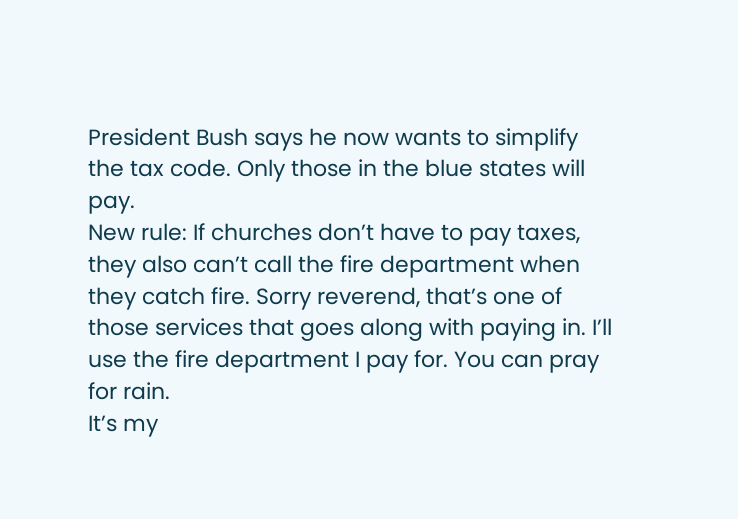President Bush says he now wants to simplify the tax code. Only those in the blue states will pay.
New rule: If churches don’t have to pay taxes, they also can’t call the fire department when they catch fire. Sorry reverend, that’s one of those services that goes along with paying in. I’ll use the fire department I pay for. You can pray for rain.
It’s my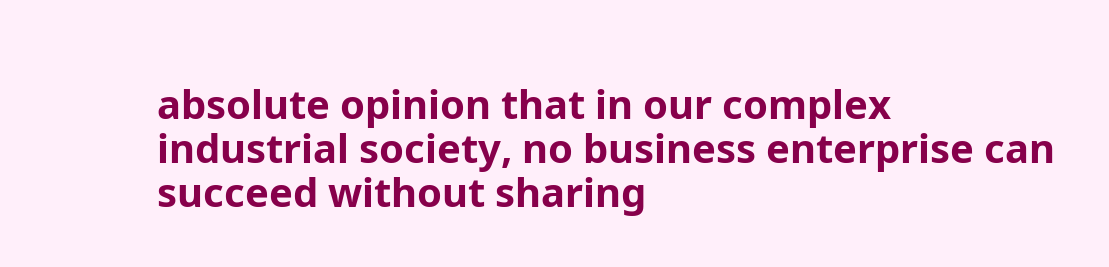absolute opinion that in our complex industrial society, no business enterprise can succeed without sharing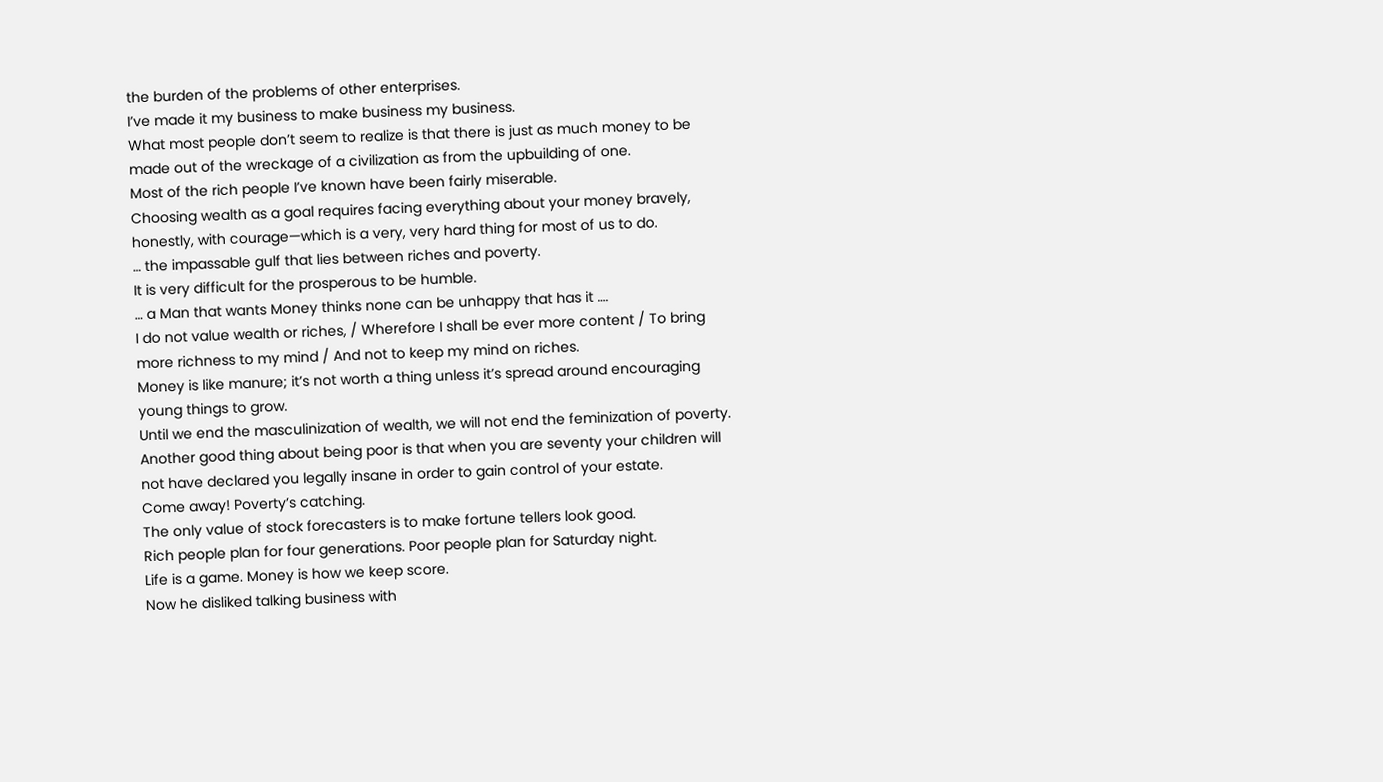the burden of the problems of other enterprises.
I’ve made it my business to make business my business.
What most people don’t seem to realize is that there is just as much money to be made out of the wreckage of a civilization as from the upbuilding of one.
Most of the rich people I’ve known have been fairly miserable.
Choosing wealth as a goal requires facing everything about your money bravely, honestly, with courage—which is a very, very hard thing for most of us to do.
… the impassable gulf that lies between riches and poverty.
It is very difficult for the prosperous to be humble.
… a Man that wants Money thinks none can be unhappy that has it ….
I do not value wealth or riches, / Wherefore I shall be ever more content / To bring more richness to my mind / And not to keep my mind on riches.
Money is like manure; it’s not worth a thing unless it’s spread around encouraging young things to grow.
Until we end the masculinization of wealth, we will not end the feminization of poverty.
Another good thing about being poor is that when you are seventy your children will not have declared you legally insane in order to gain control of your estate.
Come away! Poverty’s catching.
The only value of stock forecasters is to make fortune tellers look good.
Rich people plan for four generations. Poor people plan for Saturday night.
Life is a game. Money is how we keep score.
Now he disliked talking business with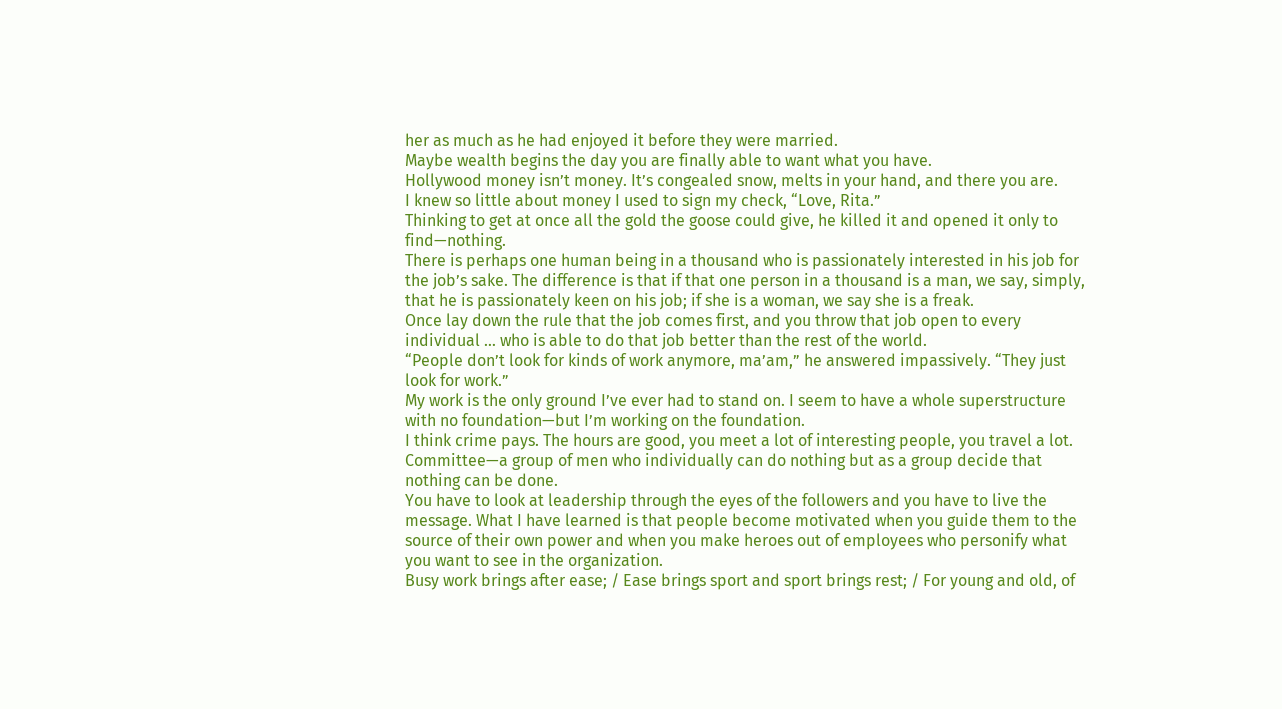her as much as he had enjoyed it before they were married.
Maybe wealth begins the day you are finally able to want what you have.
Hollywood money isn’t money. It’s congealed snow, melts in your hand, and there you are.
I knew so little about money I used to sign my check, “Love, Rita.”
Thinking to get at once all the gold the goose could give, he killed it and opened it only to find—nothing.
There is perhaps one human being in a thousand who is passionately interested in his job for the job’s sake. The difference is that if that one person in a thousand is a man, we say, simply, that he is passionately keen on his job; if she is a woman, we say she is a freak.
Once lay down the rule that the job comes first, and you throw that job open to every individual … who is able to do that job better than the rest of the world.
“People don’t look for kinds of work anymore, ma’am,” he answered impassively. “They just look for work.”
My work is the only ground I’ve ever had to stand on. I seem to have a whole superstructure with no foundation—but I’m working on the foundation.
I think crime pays. The hours are good, you meet a lot of interesting people, you travel a lot.
Committee—a group of men who individually can do nothing but as a group decide that nothing can be done.
You have to look at leadership through the eyes of the followers and you have to live the message. What I have learned is that people become motivated when you guide them to the source of their own power and when you make heroes out of employees who personify what you want to see in the organization.
Busy work brings after ease; / Ease brings sport and sport brings rest; / For young and old, of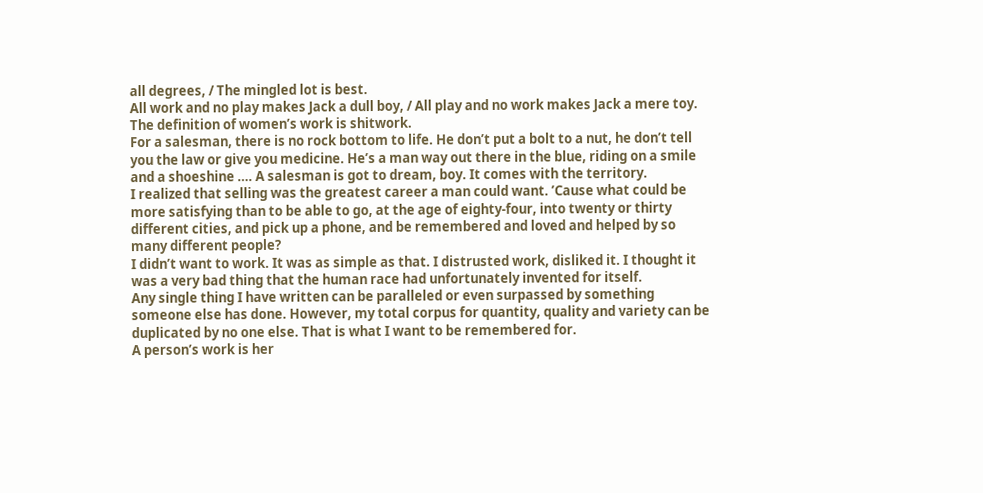all degrees, / The mingled lot is best.
All work and no play makes Jack a dull boy, / All play and no work makes Jack a mere toy.
The definition of women’s work is shitwork.
For a salesman, there is no rock bottom to life. He don’t put a bolt to a nut, he don’t tell you the law or give you medicine. He’s a man way out there in the blue, riding on a smile and a shoeshine …. A salesman is got to dream, boy. It comes with the territory.
I realized that selling was the greatest career a man could want. ’Cause what could be more satisfying than to be able to go, at the age of eighty-four, into twenty or thirty different cities, and pick up a phone, and be remembered and loved and helped by so many different people?
I didn’t want to work. It was as simple as that. I distrusted work, disliked it. I thought it was a very bad thing that the human race had unfortunately invented for itself.
Any single thing I have written can be paralleled or even surpassed by something someone else has done. However, my total corpus for quantity, quality and variety can be duplicated by no one else. That is what I want to be remembered for.
A person’s work is her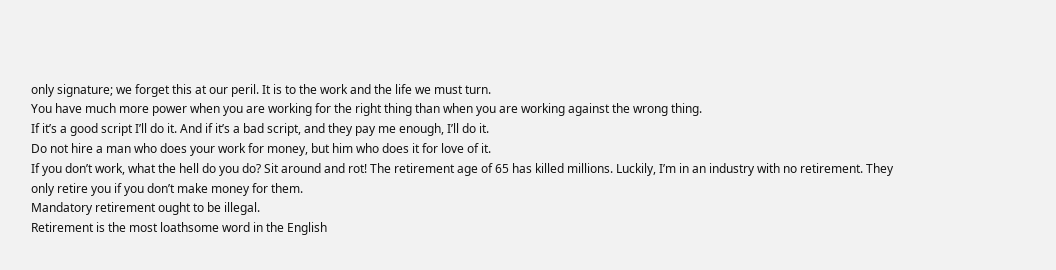only signature; we forget this at our peril. It is to the work and the life we must turn.
You have much more power when you are working for the right thing than when you are working against the wrong thing.
If it’s a good script I’ll do it. And if it’s a bad script, and they pay me enough, I’ll do it.
Do not hire a man who does your work for money, but him who does it for love of it.
If you don’t work, what the hell do you do? Sit around and rot! The retirement age of 65 has killed millions. Luckily, I’m in an industry with no retirement. They only retire you if you don’t make money for them.
Mandatory retirement ought to be illegal.
Retirement is the most loathsome word in the English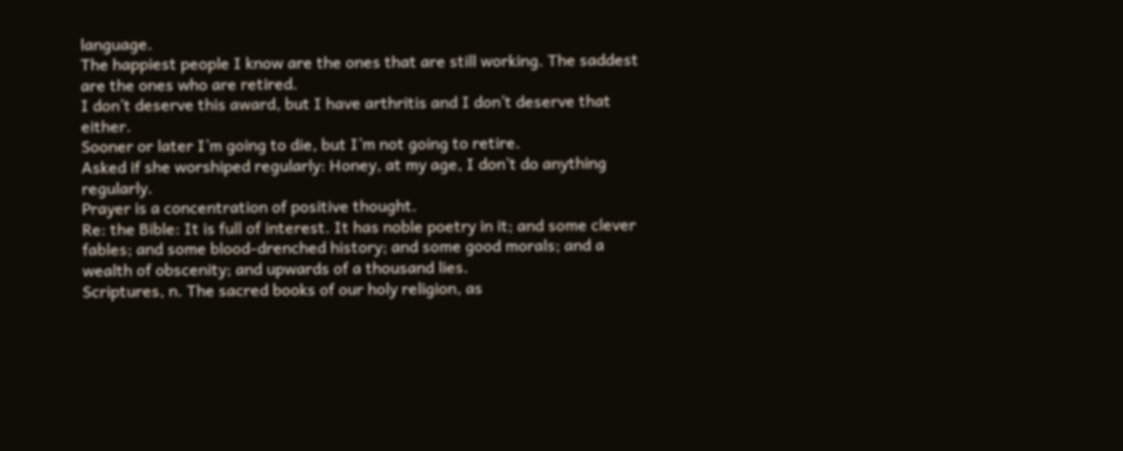language.
The happiest people I know are the ones that are still working. The saddest are the ones who are retired.
I don’t deserve this award, but I have arthritis and I don’t deserve that either.
Sooner or later I’m going to die, but I’m not going to retire.
Asked if she worshiped regularly: Honey, at my age, I don’t do anything regularly.
Prayer is a concentration of positive thought.
Re: the Bible: It is full of interest. It has noble poetry in it; and some clever fables; and some blood-drenched history; and some good morals; and a wealth of obscenity; and upwards of a thousand lies.
Scriptures, n. The sacred books of our holy religion, as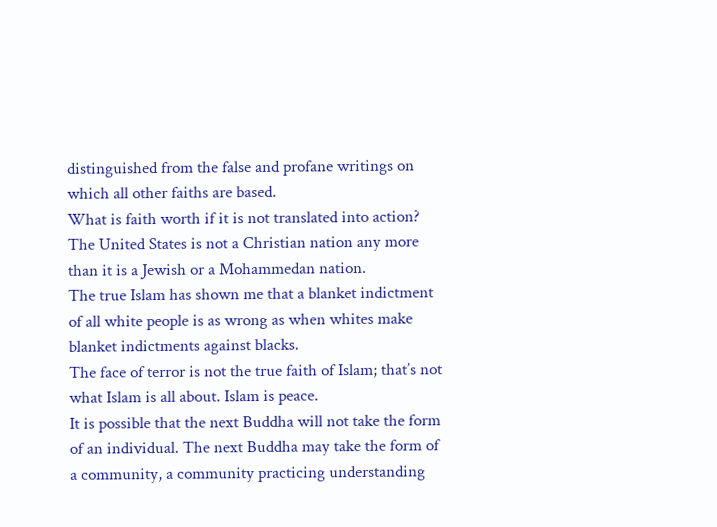distinguished from the false and profane writings on which all other faiths are based.
What is faith worth if it is not translated into action?
The United States is not a Christian nation any more than it is a Jewish or a Mohammedan nation.
The true Islam has shown me that a blanket indictment of all white people is as wrong as when whites make blanket indictments against blacks.
The face of terror is not the true faith of Islam; that’s not what Islam is all about. Islam is peace.
It is possible that the next Buddha will not take the form of an individual. The next Buddha may take the form of a community, a community practicing understanding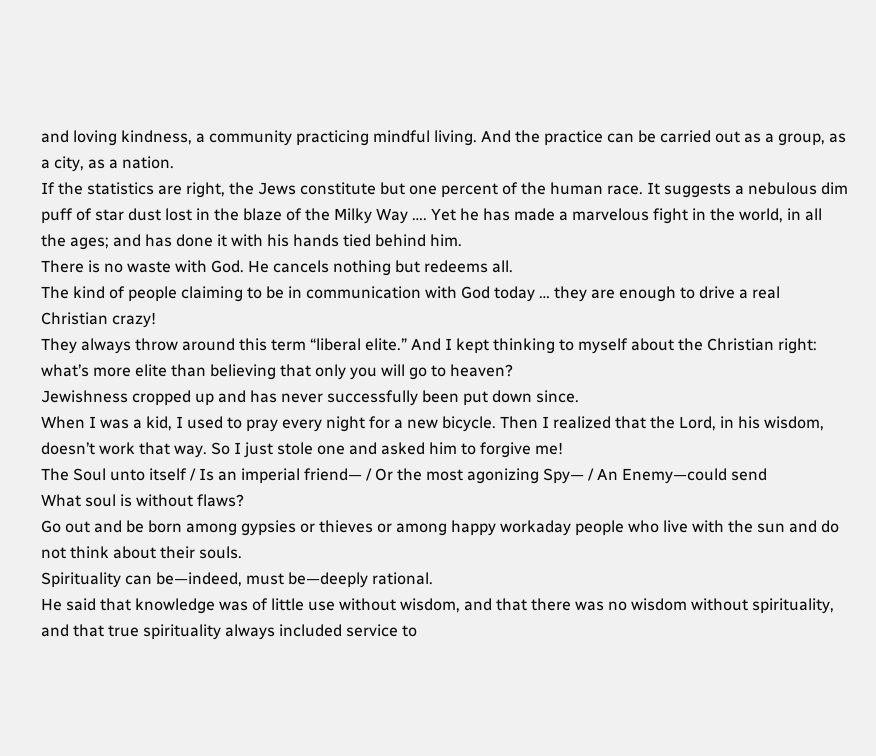and loving kindness, a community practicing mindful living. And the practice can be carried out as a group, as a city, as a nation.
If the statistics are right, the Jews constitute but one percent of the human race. It suggests a nebulous dim puff of star dust lost in the blaze of the Milky Way …. Yet he has made a marvelous fight in the world, in all the ages; and has done it with his hands tied behind him.
There is no waste with God. He cancels nothing but redeems all.
The kind of people claiming to be in communication with God today … they are enough to drive a real Christian crazy!
They always throw around this term “liberal elite.” And I kept thinking to myself about the Christian right: what’s more elite than believing that only you will go to heaven?
Jewishness cropped up and has never successfully been put down since.
When I was a kid, I used to pray every night for a new bicycle. Then I realized that the Lord, in his wisdom, doesn’t work that way. So I just stole one and asked him to forgive me!
The Soul unto itself / Is an imperial friend— / Or the most agonizing Spy— / An Enemy—could send
What soul is without flaws?
Go out and be born among gypsies or thieves or among happy workaday people who live with the sun and do not think about their souls.
Spirituality can be—indeed, must be—deeply rational.
He said that knowledge was of little use without wisdom, and that there was no wisdom without spirituality, and that true spirituality always included service to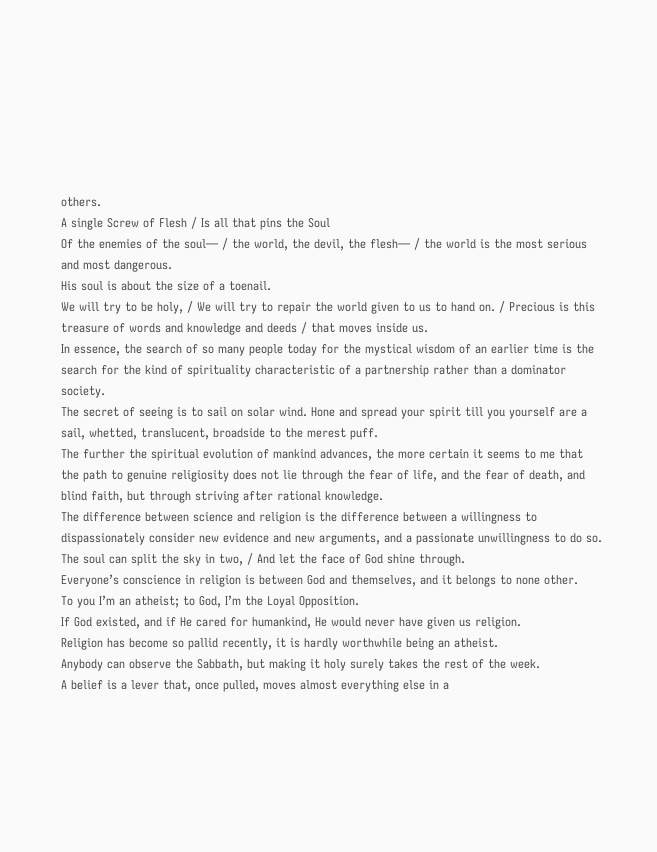others.
A single Screw of Flesh / Is all that pins the Soul
Of the enemies of the soul— / the world, the devil, the flesh— / the world is the most serious and most dangerous.
His soul is about the size of a toenail.
We will try to be holy, / We will try to repair the world given to us to hand on. / Precious is this treasure of words and knowledge and deeds / that moves inside us.
In essence, the search of so many people today for the mystical wisdom of an earlier time is the search for the kind of spirituality characteristic of a partnership rather than a dominator society.
The secret of seeing is to sail on solar wind. Hone and spread your spirit till you yourself are a sail, whetted, translucent, broadside to the merest puff.
The further the spiritual evolution of mankind advances, the more certain it seems to me that the path to genuine religiosity does not lie through the fear of life, and the fear of death, and blind faith, but through striving after rational knowledge.
The difference between science and religion is the difference between a willingness to dispassionately consider new evidence and new arguments, and a passionate unwillingness to do so.
The soul can split the sky in two, / And let the face of God shine through.
Everyone’s conscience in religion is between God and themselves, and it belongs to none other.
To you I’m an atheist; to God, I’m the Loyal Opposition.
If God existed, and if He cared for humankind, He would never have given us religion.
Religion has become so pallid recently, it is hardly worthwhile being an atheist.
Anybody can observe the Sabbath, but making it holy surely takes the rest of the week.
A belief is a lever that, once pulled, moves almost everything else in a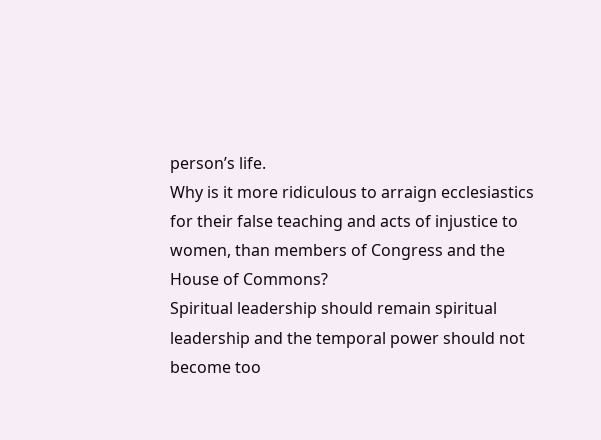person’s life.
Why is it more ridiculous to arraign ecclesiastics for their false teaching and acts of injustice to women, than members of Congress and the House of Commons?
Spiritual leadership should remain spiritual leadership and the temporal power should not become too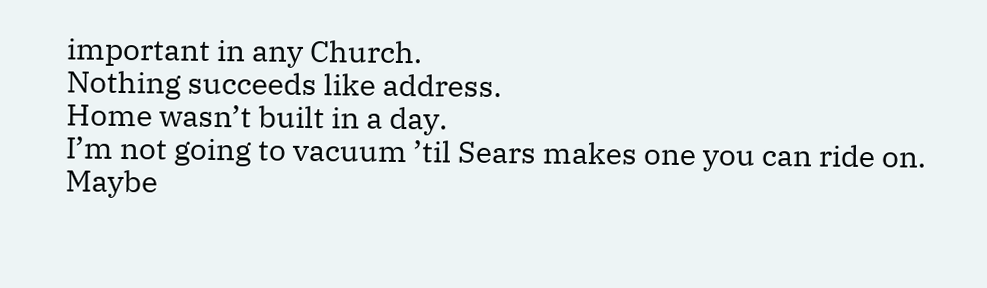important in any Church.
Nothing succeeds like address.
Home wasn’t built in a day.
I’m not going to vacuum ’til Sears makes one you can ride on.
Maybe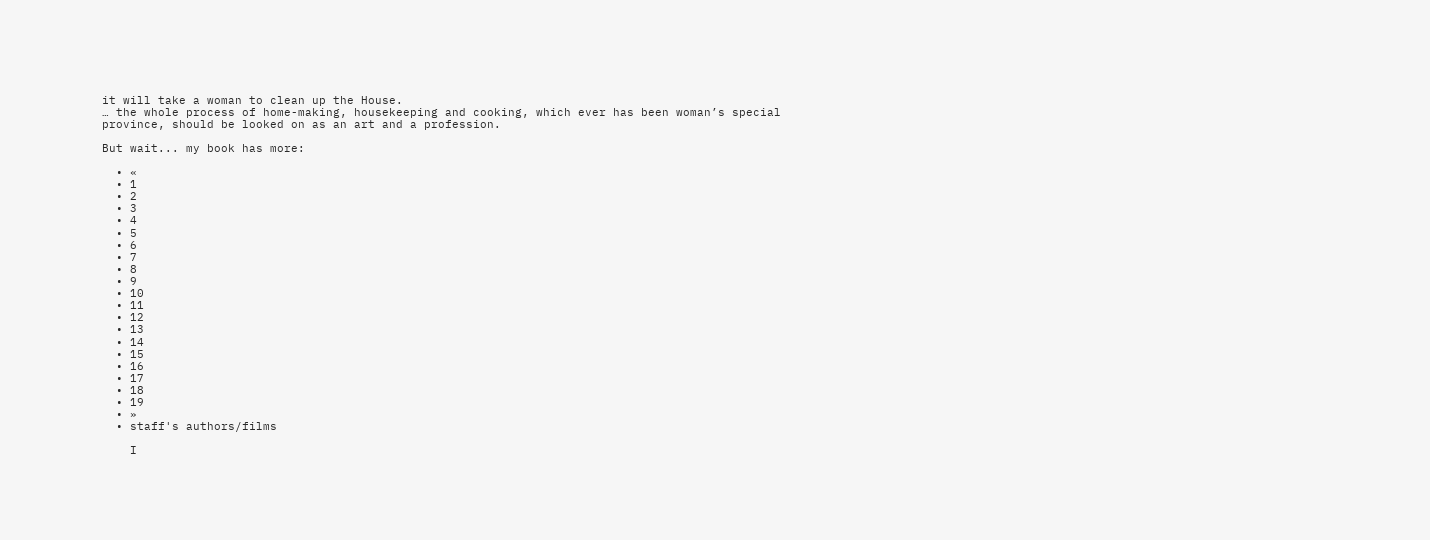it will take a woman to clean up the House.
… the whole process of home-making, housekeeping and cooking, which ever has been woman’s special province, should be looked on as an art and a profession.

But wait... my book has more:

  • «
  • 1
  • 2
  • 3
  • 4
  • 5
  • 6
  • 7
  • 8
  • 9
  • 10
  • 11
  • 12
  • 13
  • 14
  • 15
  • 16
  • 17
  • 18
  • 19
  • »
  • staff's authors/films

    I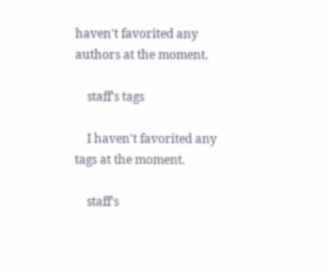haven't favorited any authors at the moment.

    staff's tags

    I haven't favorited any tags at the moment.

    staff's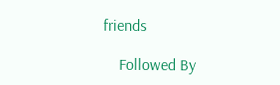friends

    Followed By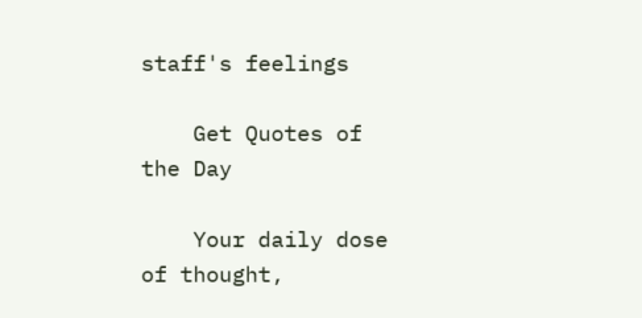staff's feelings

    Get Quotes of the Day

    Your daily dose of thought,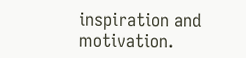inspiration and motivation.